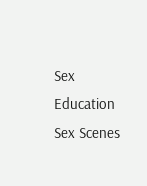Sex Education Sex Scenes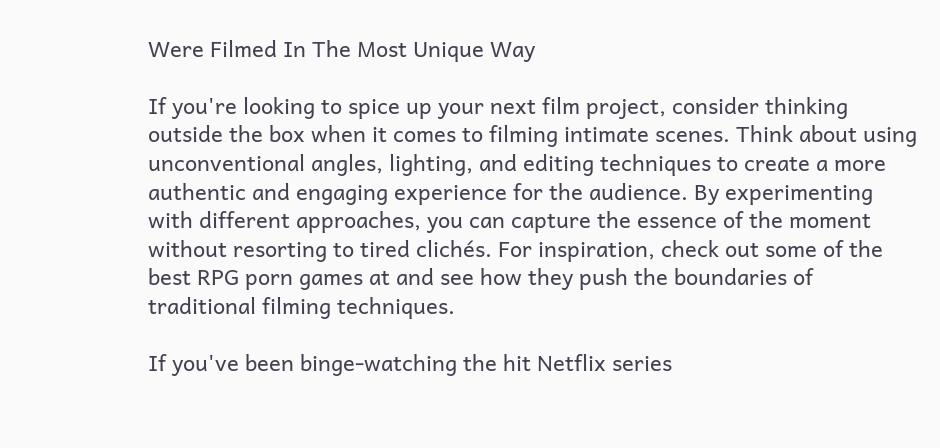Were Filmed In The Most Unique Way

If you're looking to spice up your next film project, consider thinking outside the box when it comes to filming intimate scenes. Think about using unconventional angles, lighting, and editing techniques to create a more authentic and engaging experience for the audience. By experimenting with different approaches, you can capture the essence of the moment without resorting to tired clichés. For inspiration, check out some of the best RPG porn games at and see how they push the boundaries of traditional filming techniques.

If you've been binge-watching the hit Netflix series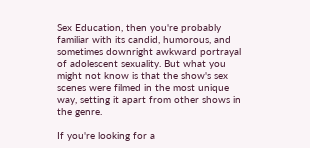Sex Education, then you're probably familiar with its candid, humorous, and sometimes downright awkward portrayal of adolescent sexuality. But what you might not know is that the show's sex scenes were filmed in the most unique way, setting it apart from other shows in the genre.

If you're looking for a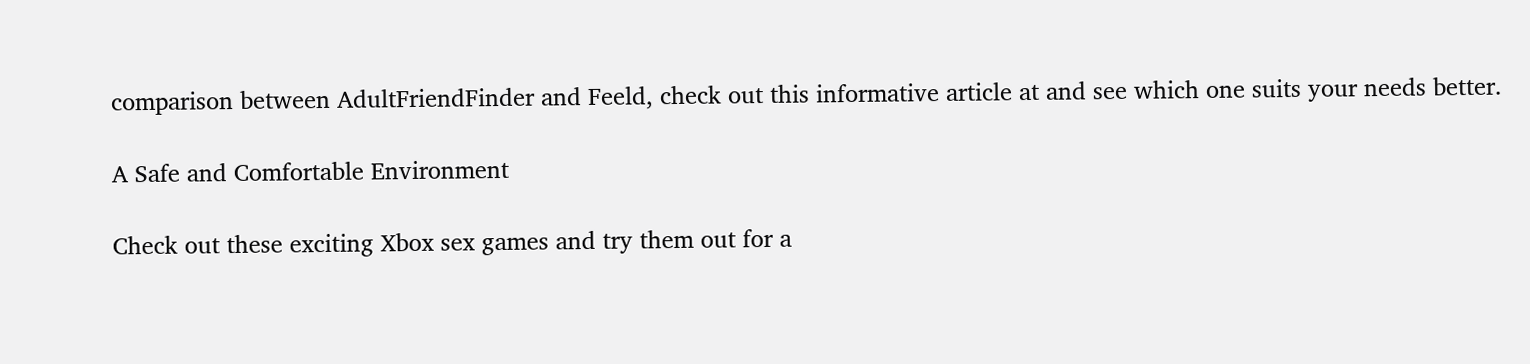comparison between AdultFriendFinder and Feeld, check out this informative article at and see which one suits your needs better.

A Safe and Comfortable Environment

Check out these exciting Xbox sex games and try them out for a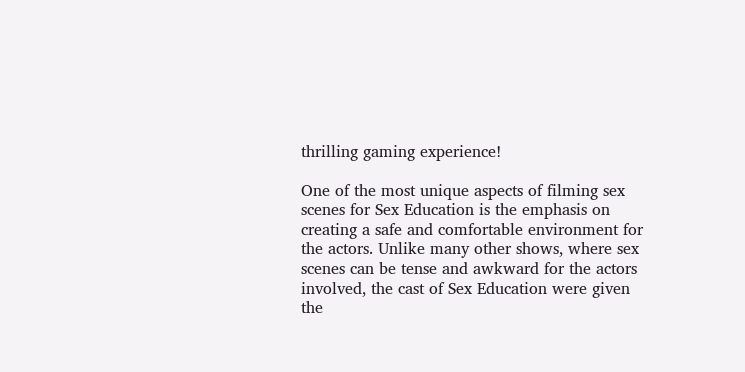thrilling gaming experience!

One of the most unique aspects of filming sex scenes for Sex Education is the emphasis on creating a safe and comfortable environment for the actors. Unlike many other shows, where sex scenes can be tense and awkward for the actors involved, the cast of Sex Education were given the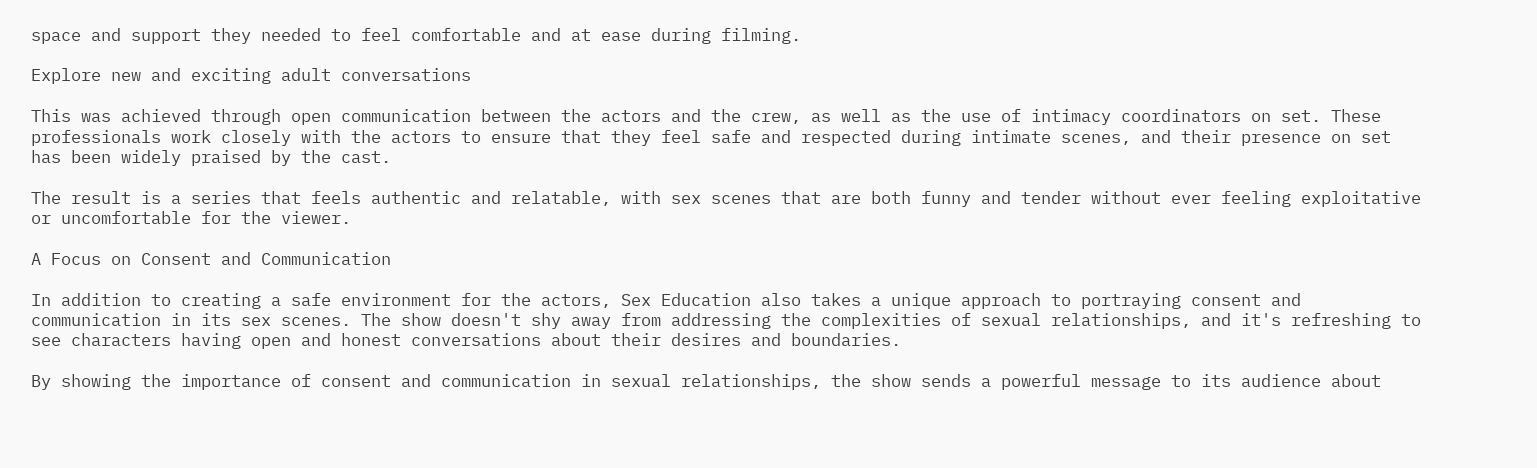space and support they needed to feel comfortable and at ease during filming.

Explore new and exciting adult conversations

This was achieved through open communication between the actors and the crew, as well as the use of intimacy coordinators on set. These professionals work closely with the actors to ensure that they feel safe and respected during intimate scenes, and their presence on set has been widely praised by the cast.

The result is a series that feels authentic and relatable, with sex scenes that are both funny and tender without ever feeling exploitative or uncomfortable for the viewer.

A Focus on Consent and Communication

In addition to creating a safe environment for the actors, Sex Education also takes a unique approach to portraying consent and communication in its sex scenes. The show doesn't shy away from addressing the complexities of sexual relationships, and it's refreshing to see characters having open and honest conversations about their desires and boundaries.

By showing the importance of consent and communication in sexual relationships, the show sends a powerful message to its audience about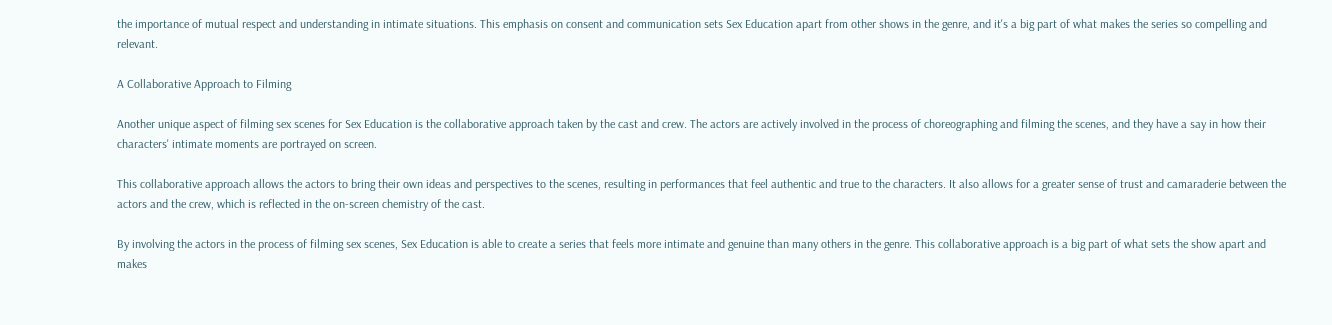the importance of mutual respect and understanding in intimate situations. This emphasis on consent and communication sets Sex Education apart from other shows in the genre, and it's a big part of what makes the series so compelling and relevant.

A Collaborative Approach to Filming

Another unique aspect of filming sex scenes for Sex Education is the collaborative approach taken by the cast and crew. The actors are actively involved in the process of choreographing and filming the scenes, and they have a say in how their characters' intimate moments are portrayed on screen.

This collaborative approach allows the actors to bring their own ideas and perspectives to the scenes, resulting in performances that feel authentic and true to the characters. It also allows for a greater sense of trust and camaraderie between the actors and the crew, which is reflected in the on-screen chemistry of the cast.

By involving the actors in the process of filming sex scenes, Sex Education is able to create a series that feels more intimate and genuine than many others in the genre. This collaborative approach is a big part of what sets the show apart and makes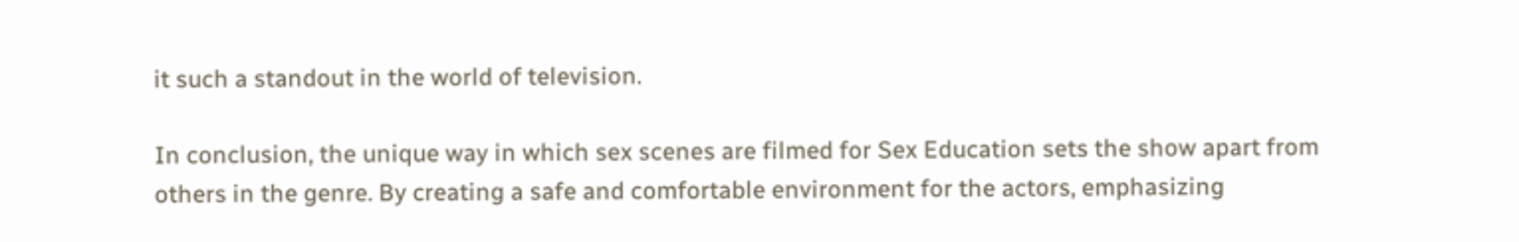it such a standout in the world of television.

In conclusion, the unique way in which sex scenes are filmed for Sex Education sets the show apart from others in the genre. By creating a safe and comfortable environment for the actors, emphasizing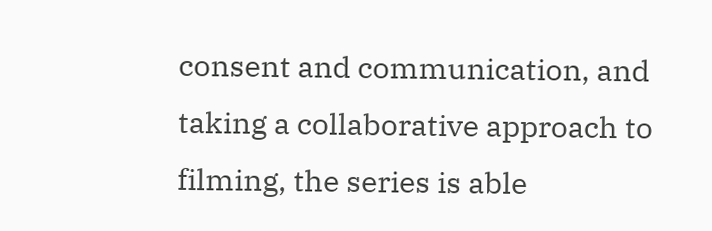consent and communication, and taking a collaborative approach to filming, the series is able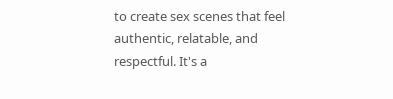to create sex scenes that feel authentic, relatable, and respectful. It's a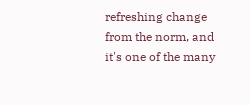refreshing change from the norm, and it's one of the many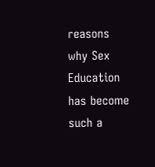reasons why Sex Education has become such a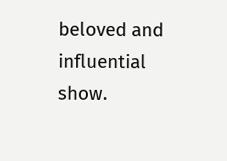beloved and influential show.